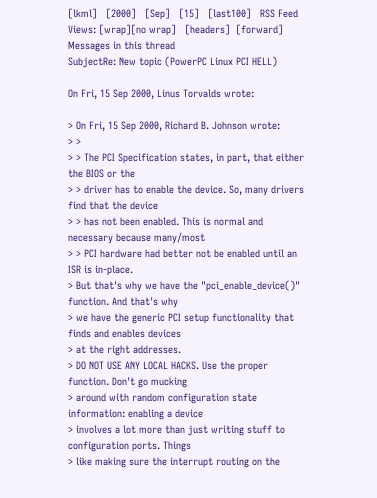[lkml]   [2000]   [Sep]   [15]   [last100]   RSS Feed
Views: [wrap][no wrap]   [headers]  [forward]
Messages in this thread
SubjectRe: New topic (PowerPC Linux PCI HELL)

On Fri, 15 Sep 2000, Linus Torvalds wrote:

> On Fri, 15 Sep 2000, Richard B. Johnson wrote:
> >
> > The PCI Specification states, in part, that either the BIOS or the
> > driver has to enable the device. So, many drivers find that the device
> > has not been enabled. This is normal and necessary because many/most
> > PCI hardware had better not be enabled until an ISR is in-place.
> But that's why we have the "pci_enable_device()" function. And that's why
> we have the generic PCI setup functionality that finds and enables devices
> at the right addresses.
> DO NOT USE ANY LOCAL HACKS. Use the proper function. Don't go mucking
> around with random configuration state information: enabling a device
> involves a lot more than just writing stuff to configuration ports. Things
> like making sure the interrupt routing on the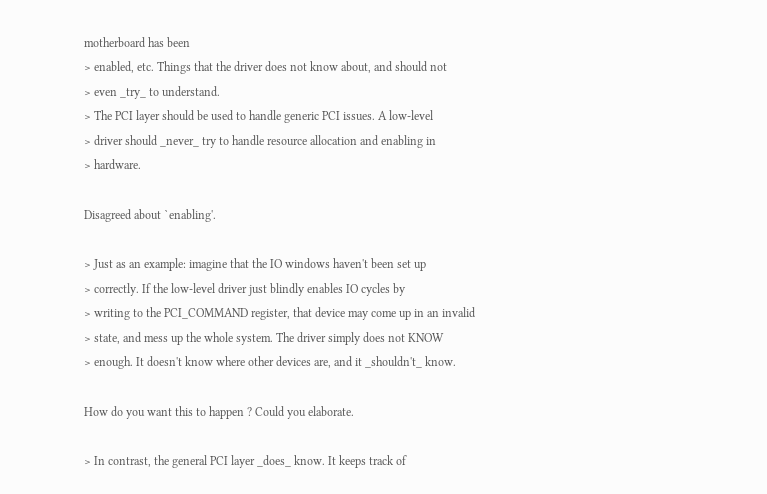motherboard has been
> enabled, etc. Things that the driver does not know about, and should not
> even _try_ to understand.
> The PCI layer should be used to handle generic PCI issues. A low-level
> driver should _never_ try to handle resource allocation and enabling in
> hardware.

Disagreed about `enabling'.

> Just as an example: imagine that the IO windows haven't been set up
> correctly. If the low-level driver just blindly enables IO cycles by
> writing to the PCI_COMMAND register, that device may come up in an invalid
> state, and mess up the whole system. The driver simply does not KNOW
> enough. It doesn't know where other devices are, and it _shouldn't_ know.

How do you want this to happen ? Could you elaborate.

> In contrast, the general PCI layer _does_ know. It keeps track of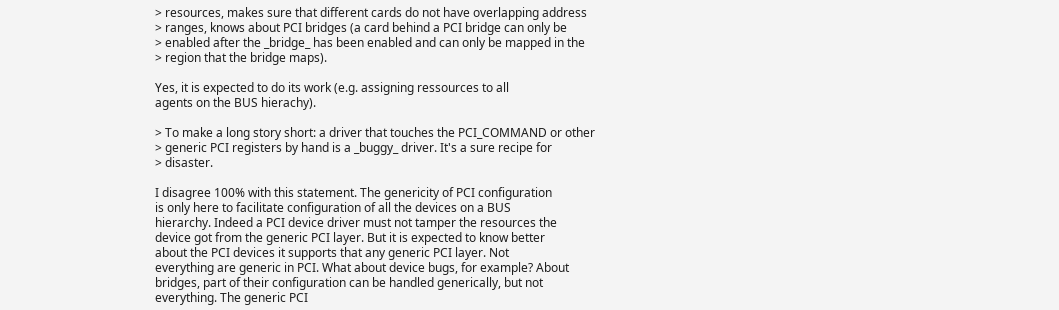> resources, makes sure that different cards do not have overlapping address
> ranges, knows about PCI bridges (a card behind a PCI bridge can only be
> enabled after the _bridge_ has been enabled and can only be mapped in the
> region that the bridge maps).

Yes, it is expected to do its work (e.g. assigning ressources to all
agents on the BUS hierachy).

> To make a long story short: a driver that touches the PCI_COMMAND or other
> generic PCI registers by hand is a _buggy_ driver. It's a sure recipe for
> disaster.

I disagree 100% with this statement. The genericity of PCI configuration
is only here to facilitate configuration of all the devices on a BUS
hierarchy. Indeed a PCI device driver must not tamper the resources the
device got from the generic PCI layer. But it is expected to know better
about the PCI devices it supports that any generic PCI layer. Not
everything are generic in PCI. What about device bugs, for example? About
bridges, part of their configuration can be handled generically, but not
everything. The generic PCI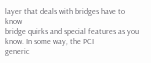layer that deals with bridges have to know
bridge quirks and special features as you know. In some way, the PCI
generic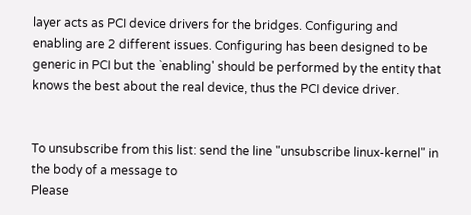layer acts as PCI device drivers for the bridges. Configuring and
enabling are 2 different issues. Configuring has been designed to be
generic in PCI but the `enabling' should be performed by the entity that
knows the best about the real device, thus the PCI device driver.


To unsubscribe from this list: send the line "unsubscribe linux-kernel" in
the body of a message to
Please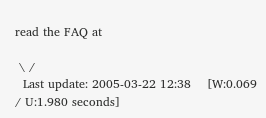read the FAQ at

 \ /
  Last update: 2005-03-22 12:38    [W:0.069 / U:1.980 seconds]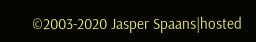©2003-2020 Jasper Spaans|hosted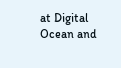at Digital Ocean and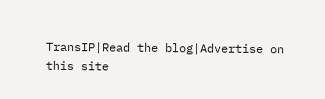TransIP|Read the blog|Advertise on this site